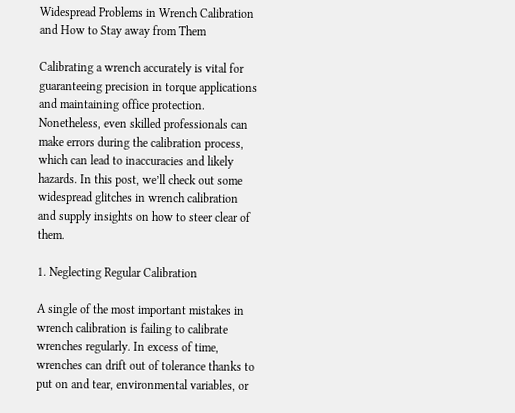Widespread Problems in Wrench Calibration and How to Stay away from Them

Calibrating a wrench accurately is vital for guaranteeing precision in torque applications and maintaining office protection. Nonetheless, even skilled professionals can make errors during the calibration process, which can lead to inaccuracies and likely hazards. In this post, we’ll check out some widespread glitches in wrench calibration and supply insights on how to steer clear of them.

1. Neglecting Regular Calibration

A single of the most important mistakes in wrench calibration is failing to calibrate wrenches regularly. In excess of time, wrenches can drift out of tolerance thanks to put on and tear, environmental variables, or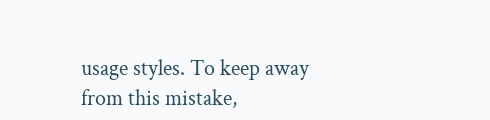usage styles. To keep away from this mistake,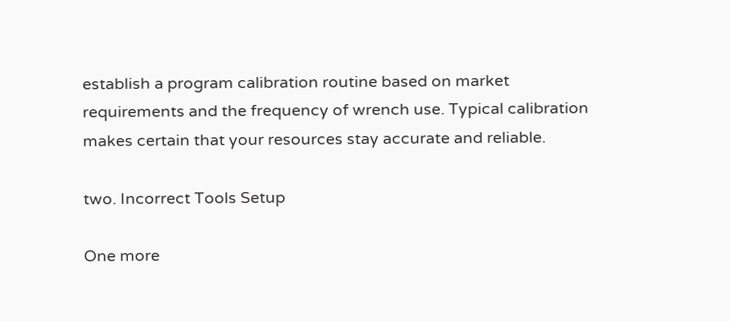establish a program calibration routine based on market requirements and the frequency of wrench use. Typical calibration makes certain that your resources stay accurate and reliable.

two. Incorrect Tools Setup

One more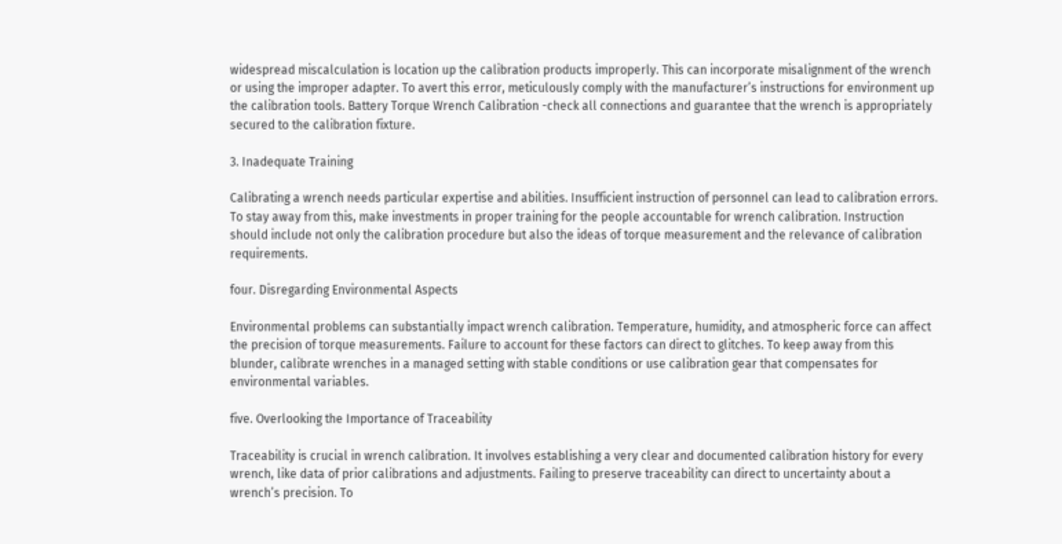widespread miscalculation is location up the calibration products improperly. This can incorporate misalignment of the wrench or using the improper adapter. To avert this error, meticulously comply with the manufacturer’s instructions for environment up the calibration tools. Battery Torque Wrench Calibration -check all connections and guarantee that the wrench is appropriately secured to the calibration fixture.

3. Inadequate Training

Calibrating a wrench needs particular expertise and abilities. Insufficient instruction of personnel can lead to calibration errors. To stay away from this, make investments in proper training for the people accountable for wrench calibration. Instruction should include not only the calibration procedure but also the ideas of torque measurement and the relevance of calibration requirements.

four. Disregarding Environmental Aspects

Environmental problems can substantially impact wrench calibration. Temperature, humidity, and atmospheric force can affect the precision of torque measurements. Failure to account for these factors can direct to glitches. To keep away from this blunder, calibrate wrenches in a managed setting with stable conditions or use calibration gear that compensates for environmental variables.

five. Overlooking the Importance of Traceability

Traceability is crucial in wrench calibration. It involves establishing a very clear and documented calibration history for every wrench, like data of prior calibrations and adjustments. Failing to preserve traceability can direct to uncertainty about a wrench’s precision. To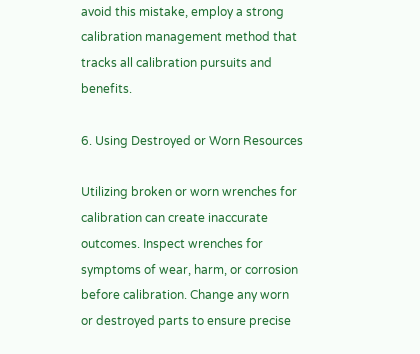avoid this mistake, employ a strong calibration management method that tracks all calibration pursuits and benefits.

6. Using Destroyed or Worn Resources

Utilizing broken or worn wrenches for calibration can create inaccurate outcomes. Inspect wrenches for symptoms of wear, harm, or corrosion before calibration. Change any worn or destroyed parts to ensure precise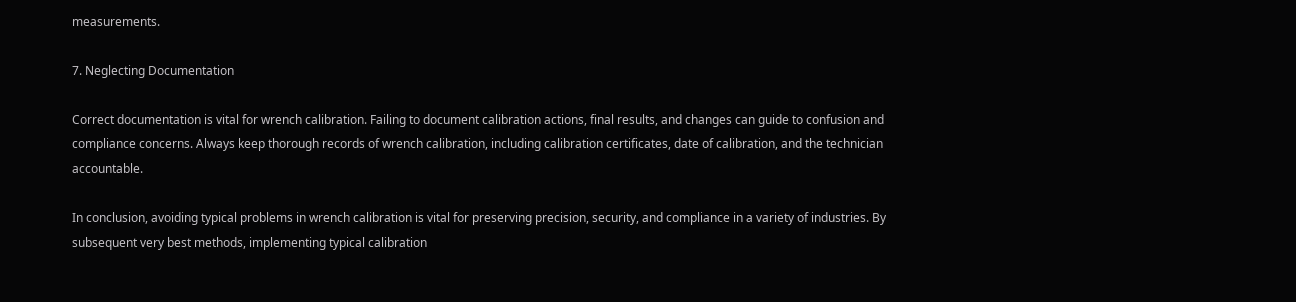measurements.

7. Neglecting Documentation

Correct documentation is vital for wrench calibration. Failing to document calibration actions, final results, and changes can guide to confusion and compliance concerns. Always keep thorough records of wrench calibration, including calibration certificates, date of calibration, and the technician accountable.

In conclusion, avoiding typical problems in wrench calibration is vital for preserving precision, security, and compliance in a variety of industries. By subsequent very best methods, implementing typical calibration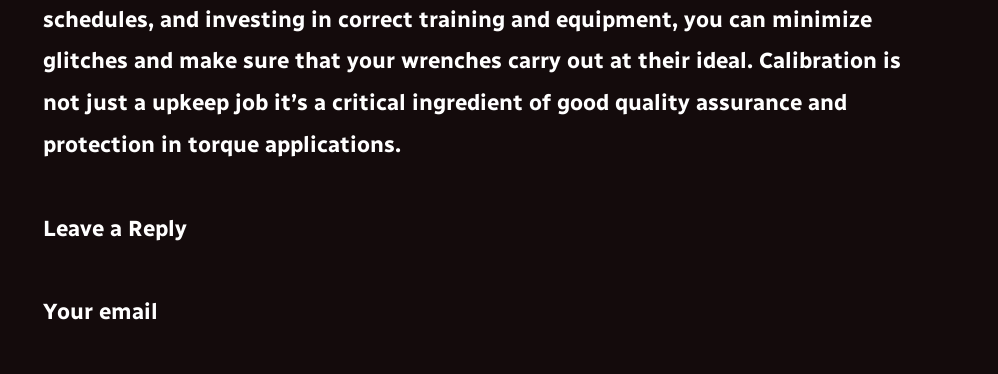schedules, and investing in correct training and equipment, you can minimize glitches and make sure that your wrenches carry out at their ideal. Calibration is not just a upkeep job it’s a critical ingredient of good quality assurance and protection in torque applications.

Leave a Reply

Your email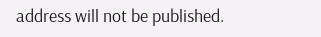address will not be published.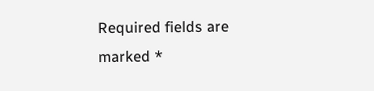Required fields are marked *